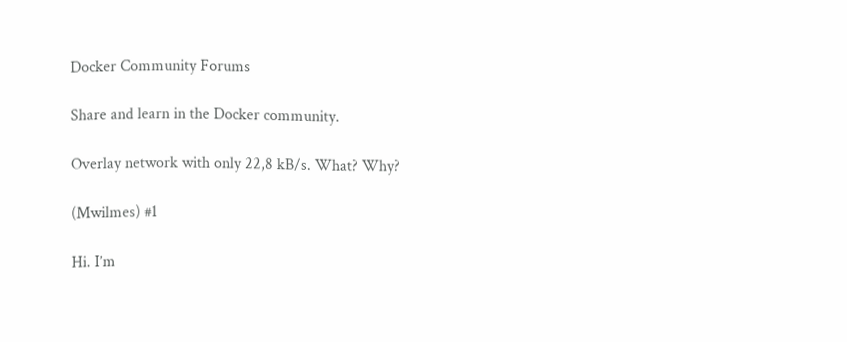Docker Community Forums

Share and learn in the Docker community.

Overlay network with only 22,8 kB/s. What? Why?

(Mwilmes) #1

Hi. I’m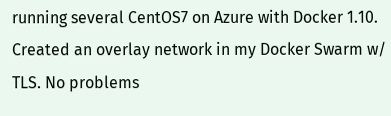running several CentOS7 on Azure with Docker 1.10. Created an overlay network in my Docker Swarm w/ TLS. No problems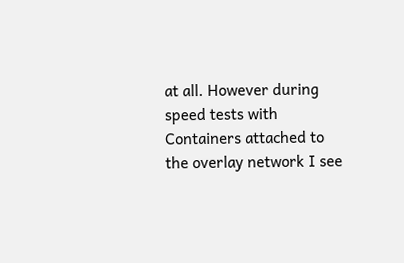at all. However during speed tests with Containers attached to the overlay network I see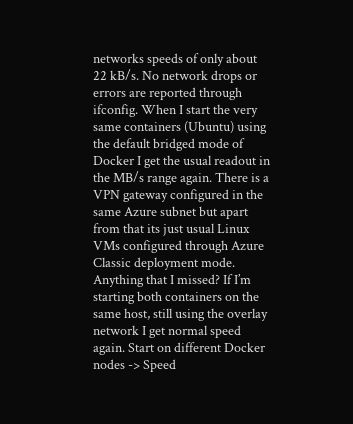networks speeds of only about 22 kB/s. No network drops or errors are reported through ifconfig. When I start the very same containers (Ubuntu) using the default bridged mode of Docker I get the usual readout in the MB/s range again. There is a VPN gateway configured in the same Azure subnet but apart from that its just usual Linux VMs configured through Azure Classic deployment mode. Anything that I missed? If I’m starting both containers on the same host, still using the overlay network I get normal speed again. Start on different Docker nodes -> Speed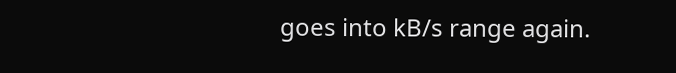goes into kB/s range again.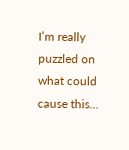I’m really puzzled on what could cause this…